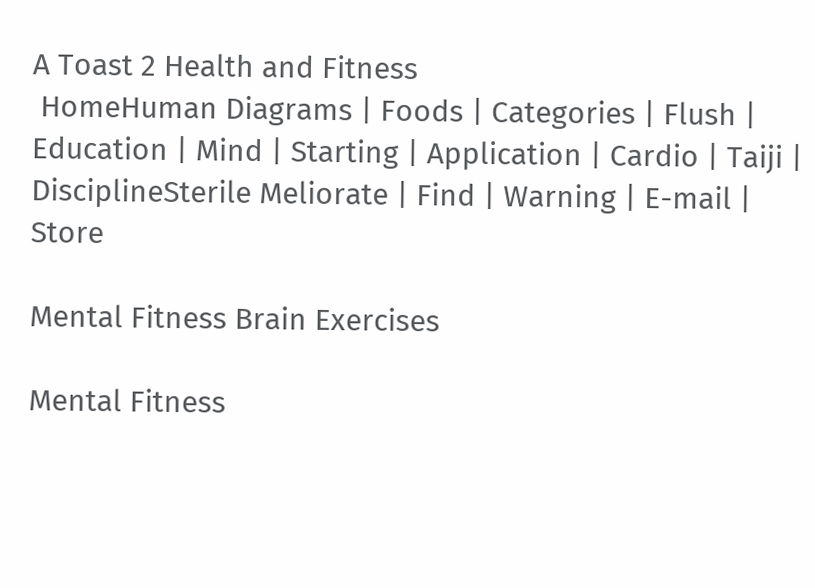A Toast 2 Health and Fitness
 HomeHuman Diagrams | Foods | Categories | Flush | Education | Mind | Starting | Application | Cardio | Taiji | DisciplineSterile Meliorate | Find | Warning | E-mail | Store

Mental Fitness Brain Exercises

Mental Fitness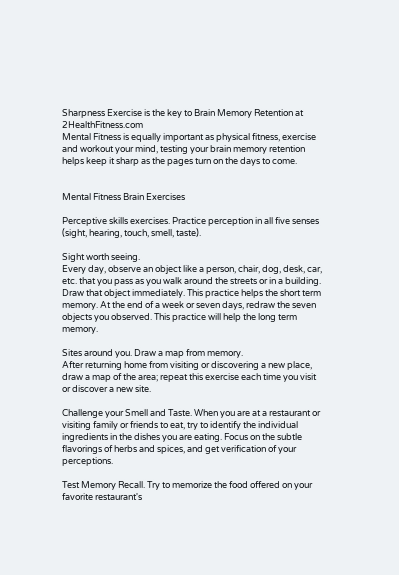Sharpness Exercise is the key to Brain Memory Retention at 2HealthFitness.com
Mental Fitness is equally important as physical fitness, exercise and workout your mind, testing your brain memory retention helps keep it sharp as the pages turn on the days to come.


Mental Fitness Brain Exercises

Perceptive skills exercises. Practice perception in all five senses (sight, hearing, touch, smell, taste).

Sight worth seeing.
Every day, observe an object like a person, chair, dog, desk, car, etc. that you pass as you walk around the streets or in a building. Draw that object immediately. This practice helps the short term memory. At the end of a week or seven days, redraw the seven objects you observed. This practice will help the long term memory.

Sites around you. Draw a map from memory.
After returning home from visiting or discovering a new place, draw a map of the area; repeat this exercise each time you visit or discover a new site.

Challenge your Smell and Taste. When you are at a restaurant or visiting family or friends to eat, try to identify the individual ingredients in the dishes you are eating. Focus on the subtle flavorings of herbs and spices, and get verification of your perceptions.

Test Memory Recall. Try to memorize the food offered on your favorite restaurant's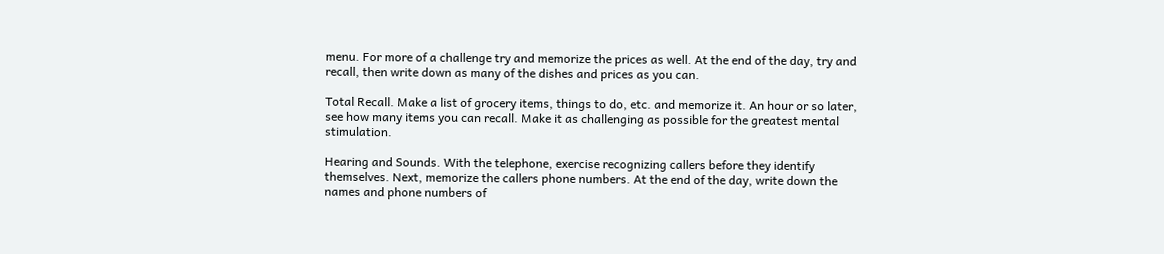menu. For more of a challenge try and memorize the prices as well. At the end of the day, try and recall, then write down as many of the dishes and prices as you can.

Total Recall. Make a list of grocery items, things to do, etc. and memorize it. An hour or so later, see how many items you can recall. Make it as challenging as possible for the greatest mental stimulation.

Hearing and Sounds. With the telephone, exercise recognizing callers before they identify themselves. Next, memorize the callers phone numbers. At the end of the day, write down the names and phone numbers of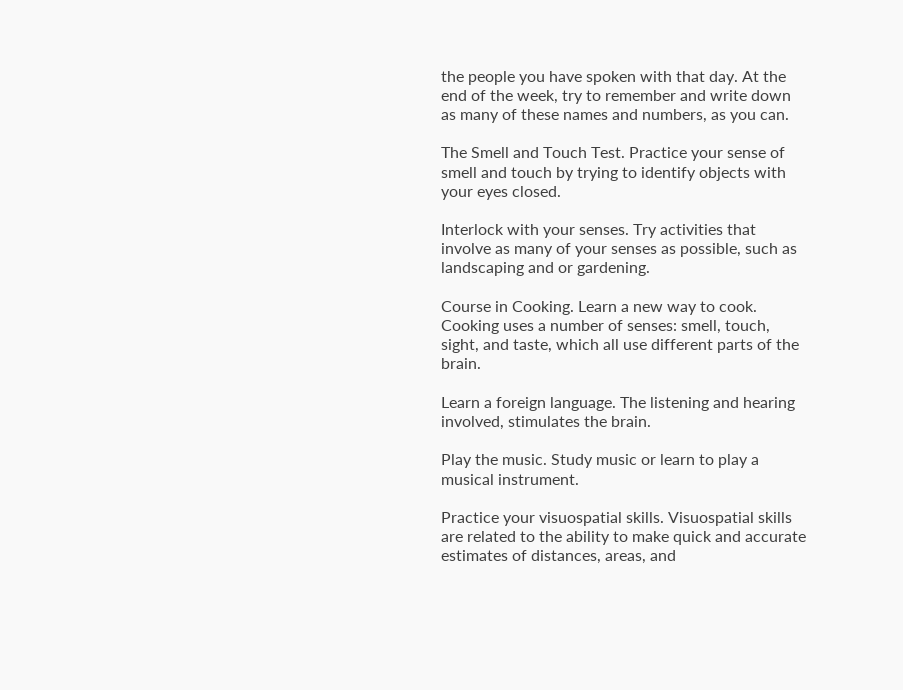the people you have spoken with that day. At the end of the week, try to remember and write down as many of these names and numbers, as you can.

The Smell and Touch Test. Practice your sense of smell and touch by trying to identify objects with your eyes closed.

Interlock with your senses. Try activities that involve as many of your senses as possible, such as landscaping and or gardening.

Course in Cooking. Learn a new way to cook. Cooking uses a number of senses: smell, touch, sight, and taste, which all use different parts of the brain.

Learn a foreign language. The listening and hearing involved, stimulates the brain.

Play the music. Study music or learn to play a musical instrument.

Practice your visuospatial skills. Visuospatial skills are related to the ability to make quick and accurate estimates of distances, areas, and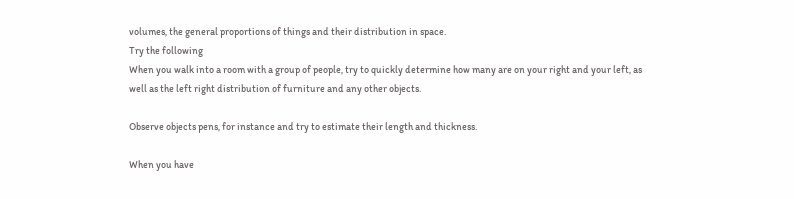volumes, the general proportions of things and their distribution in space.
Try the following
When you walk into a room with a group of people, try to quickly determine how many are on your right and your left, as well as the left right distribution of furniture and any other objects.

Observe objects pens, for instance and try to estimate their length and thickness.

When you have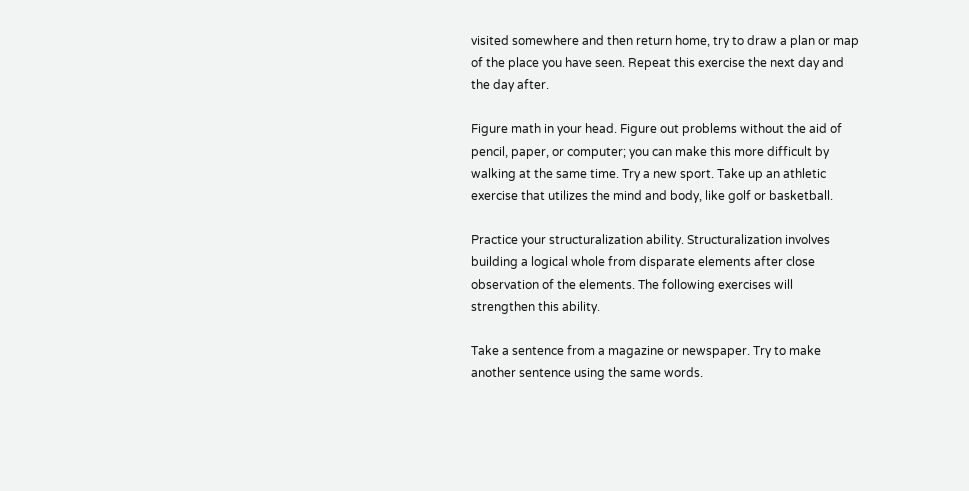visited somewhere and then return home, try to draw a plan or map of the place you have seen. Repeat this exercise the next day and the day after.

Figure math in your head. Figure out problems without the aid of pencil, paper, or computer; you can make this more difficult by walking at the same time. Try a new sport. Take up an athletic exercise that utilizes the mind and body, like golf or basketball.

Practice your structuralization ability. Structuralization involves building a logical whole from disparate elements after close observation of the elements. The following exercises will strengthen this ability.

Take a sentence from a magazine or newspaper. Try to make another sentence using the same words.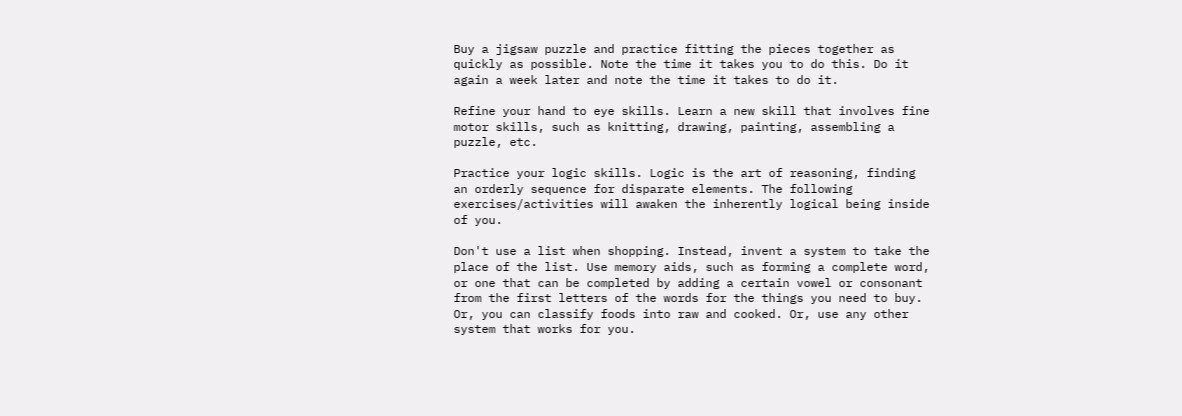Buy a jigsaw puzzle and practice fitting the pieces together as quickly as possible. Note the time it takes you to do this. Do it again a week later and note the time it takes to do it.

Refine your hand to eye skills. Learn a new skill that involves fine motor skills, such as knitting, drawing, painting, assembling a puzzle, etc.

Practice your logic skills. Logic is the art of reasoning, finding an orderly sequence for disparate elements. The following exercises/activities will awaken the inherently logical being inside of you.

Don't use a list when shopping. Instead, invent a system to take the place of the list. Use memory aids, such as forming a complete word, or one that can be completed by adding a certain vowel or consonant from the first letters of the words for the things you need to buy. Or, you can classify foods into raw and cooked. Or, use any other system that works for you.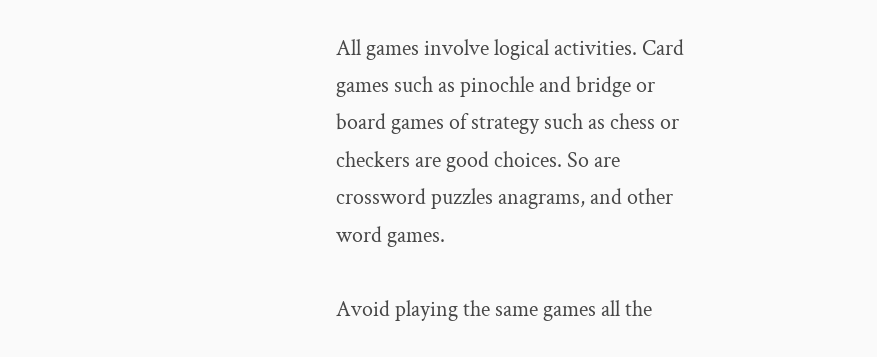All games involve logical activities. Card games such as pinochle and bridge or board games of strategy such as chess or checkers are good choices. So are crossword puzzles anagrams, and other word games.

Avoid playing the same games all the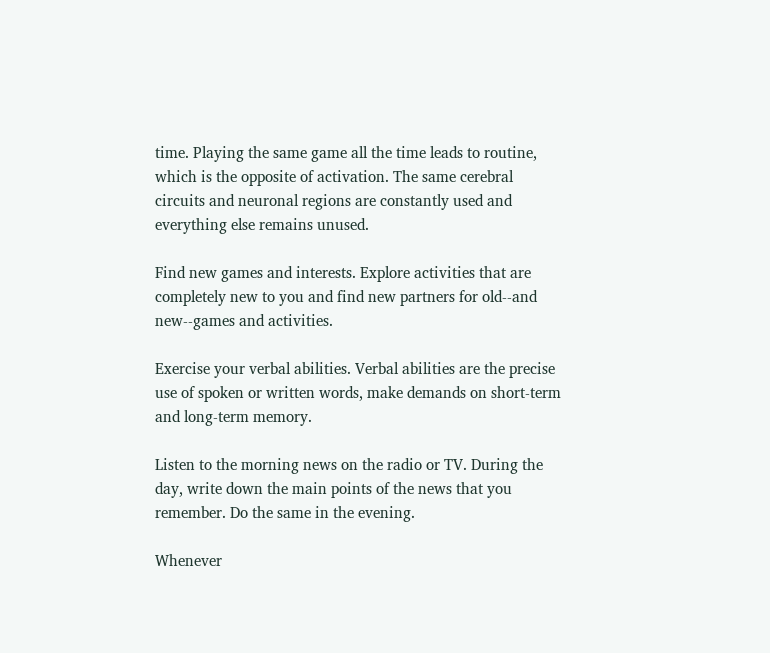time. Playing the same game all the time leads to routine, which is the opposite of activation. The same cerebral circuits and neuronal regions are constantly used and everything else remains unused.

Find new games and interests. Explore activities that are completely new to you and find new partners for old--and new--games and activities.

Exercise your verbal abilities. Verbal abilities are the precise use of spoken or written words, make demands on short-term and long-term memory.

Listen to the morning news on the radio or TV. During the day, write down the main points of the news that you remember. Do the same in the evening.

Whenever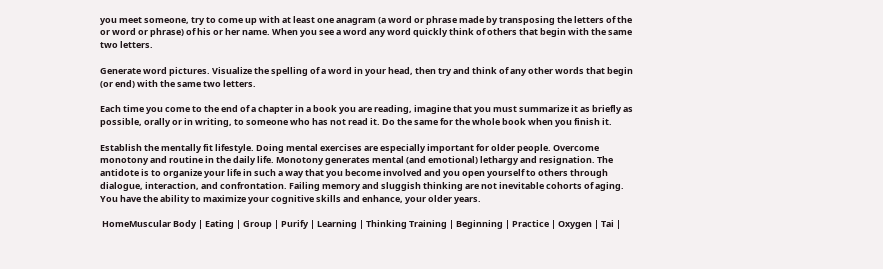you meet someone, try to come up with at least one anagram (a word or phrase made by transposing the letters of the or word or phrase) of his or her name. When you see a word any word quickly think of others that begin with the same two letters.

Generate word pictures. Visualize the spelling of a word in your head, then try and think of any other words that begin (or end) with the same two letters.

Each time you come to the end of a chapter in a book you are reading, imagine that you must summarize it as briefly as possible, orally or in writing, to someone who has not read it. Do the same for the whole book when you finish it.

Establish the mentally fit lifestyle. Doing mental exercises are especially important for older people. Overcome monotony and routine in the daily life. Monotony generates mental (and emotional) lethargy and resignation. The antidote is to organize your life in such a way that you become involved and you open yourself to others through dialogue, interaction, and confrontation. Failing memory and sluggish thinking are not inevitable cohorts of aging. You have the ability to maximize your cognitive skills and enhance, your older years.

 HomeMuscular Body | Eating | Group | Purify | Learning | Thinking Training | Beginning | Practice | Oxygen | Tai |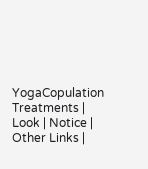YogaCopulation Treatments | Look | Notice | Other Links |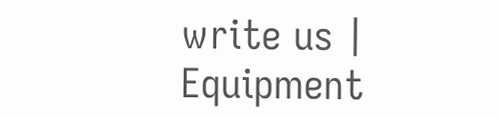write us | Equipment